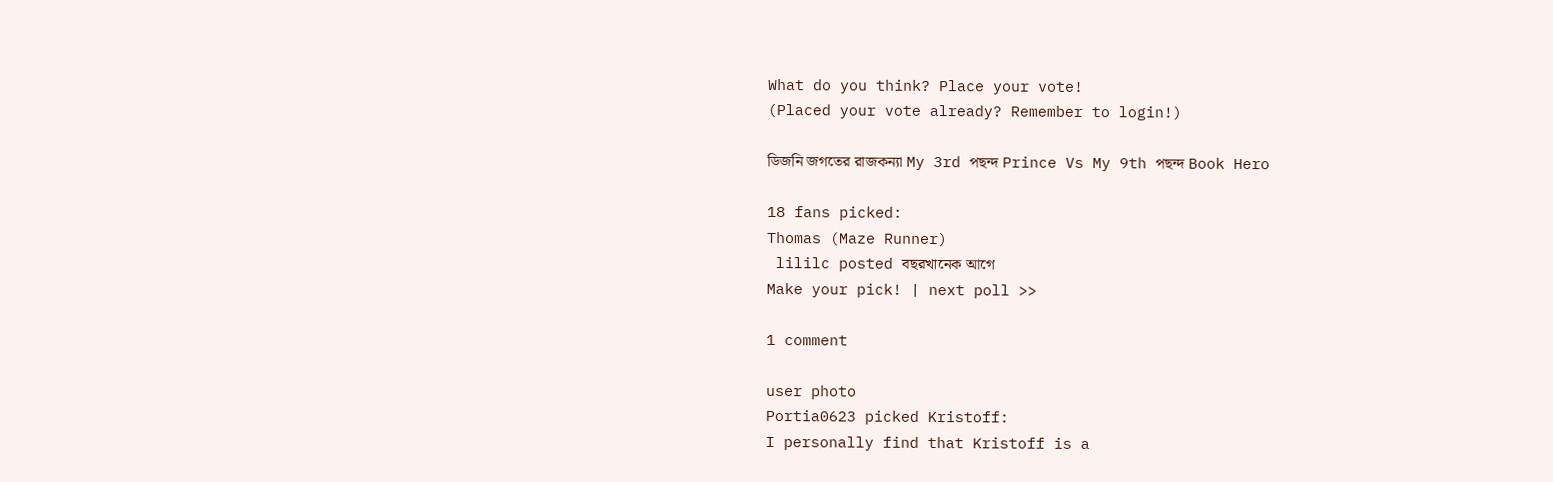What do you think? Place your vote!
(Placed your vote already? Remember to login!)

ডিজনি জগতের রাজকন্যা My 3rd পছন্দ Prince Vs My 9th পছন্দ Book Hero

18 fans picked:
Thomas (Maze Runner)
 lililc posted বছরখানেক আগে
Make your pick! | next poll >>

1 comment

user photo
Portia0623 picked Kristoff:
I personally find that Kristoff is a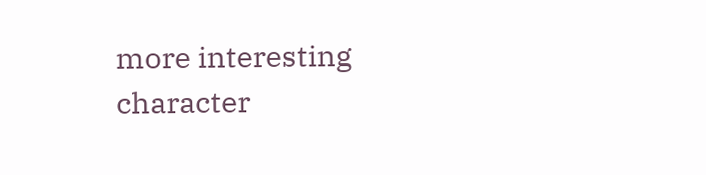more interesting character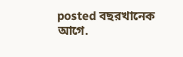posted বছরখানেক আগে.